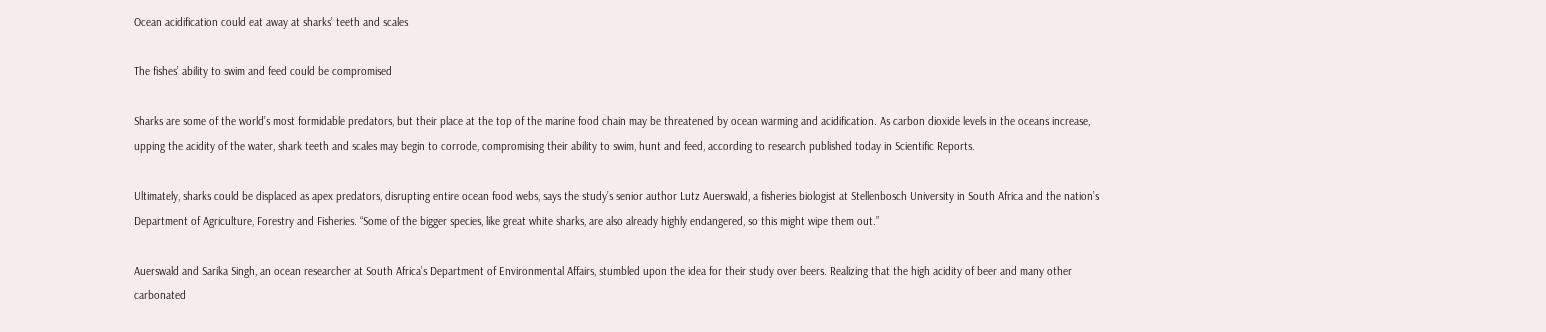Ocean acidification could eat away at sharks’ teeth and scales

The fishes’ ability to swim and feed could be compromised

Sharks are some of the world’s most formidable predators, but their place at the top of the marine food chain may be threatened by ocean warming and acidification. As carbon dioxide levels in the oceans increase, upping the acidity of the water, shark teeth and scales may begin to corrode, compromising their ability to swim, hunt and feed, according to research published today in Scientific Reports.

Ultimately, sharks could be displaced as apex predators, disrupting entire ocean food webs, says the study’s senior author Lutz Auerswald, a fisheries biologist at Stellenbosch University in South Africa and the nation’s Department of Agriculture, Forestry and Fisheries. “Some of the bigger species, like great white sharks, are also already highly endangered, so this might wipe them out.”

Auerswald and Sarika Singh, an ocean researcher at South Africa’s Department of Environmental Affairs, stumbled upon the idea for their study over beers. Realizing that the high acidity of beer and many other carbonated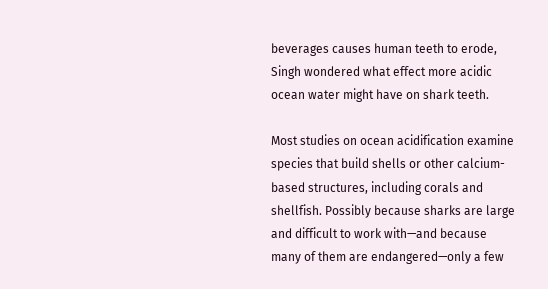beverages causes human teeth to erode, Singh wondered what effect more acidic ocean water might have on shark teeth.

Most studies on ocean acidification examine species that build shells or other calcium-based structures, including corals and shellfish. Possibly because sharks are large and difficult to work with—and because many of them are endangered—only a few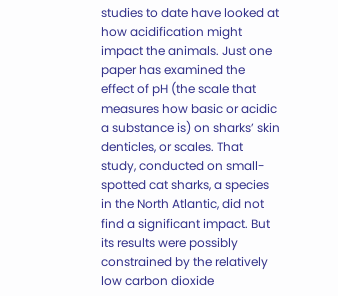studies to date have looked at how acidification might impact the animals. Just one paper has examined the effect of pH (the scale that measures how basic or acidic a substance is) on sharks’ skin denticles, or scales. That study, conducted on small-spotted cat sharks, a species in the North Atlantic, did not find a significant impact. But its results were possibly constrained by the relatively low carbon dioxide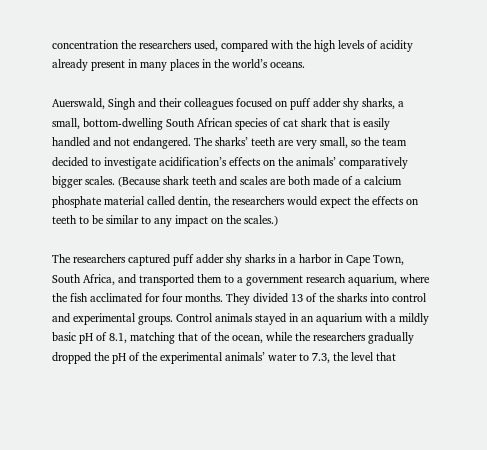concentration the researchers used, compared with the high levels of acidity already present in many places in the world’s oceans.

Auerswald, Singh and their colleagues focused on puff adder shy sharks, a small, bottom-dwelling South African species of cat shark that is easily handled and not endangered. The sharks’ teeth are very small, so the team decided to investigate acidification’s effects on the animals’ comparatively bigger scales. (Because shark teeth and scales are both made of a calcium phosphate material called dentin, the researchers would expect the effects on teeth to be similar to any impact on the scales.)

The researchers captured puff adder shy sharks in a harbor in Cape Town, South Africa, and transported them to a government research aquarium, where the fish acclimated for four months. They divided 13 of the sharks into control and experimental groups. Control animals stayed in an aquarium with a mildly basic pH of 8.1, matching that of the ocean, while the researchers gradually dropped the pH of the experimental animals’ water to 7.3, the level that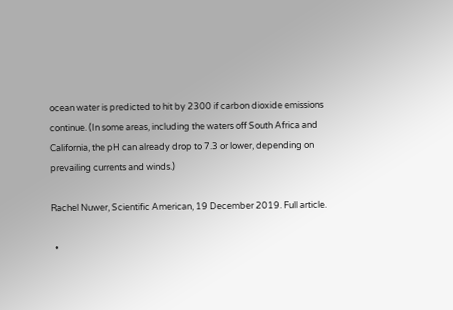ocean water is predicted to hit by 2300 if carbon dioxide emissions continue. (In some areas, including the waters off South Africa and California, the pH can already drop to 7.3 or lower, depending on prevailing currents and winds.)

Rachel Nuwer, Scientific American, 19 December 2019. Full article.

  •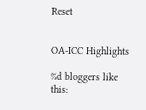Reset


OA-ICC Highlights

%d bloggers like this: